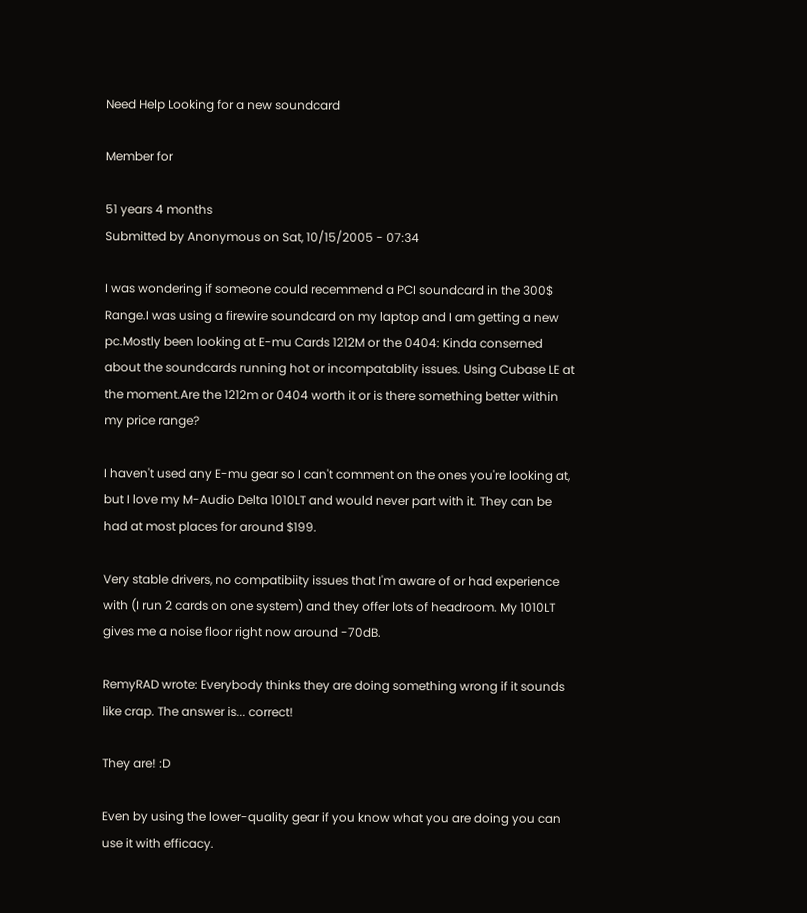Need Help Looking for a new soundcard

Member for

51 years 4 months
Submitted by Anonymous on Sat, 10/15/2005 - 07:34

I was wondering if someone could recemmend a PCI soundcard in the 300$ Range.I was using a firewire soundcard on my laptop and I am getting a new pc.Mostly been looking at E-mu Cards 1212M or the 0404: Kinda conserned about the soundcards running hot or incompatablity issues. Using Cubase LE at the moment.Are the 1212m or 0404 worth it or is there something better within my price range?

I haven't used any E-mu gear so I can't comment on the ones you're looking at, but I love my M-Audio Delta 1010LT and would never part with it. They can be had at most places for around $199.

Very stable drivers, no compatibiity issues that I'm aware of or had experience with (I run 2 cards on one system) and they offer lots of headroom. My 1010LT gives me a noise floor right now around -70dB.

RemyRAD wrote: Everybody thinks they are doing something wrong if it sounds like crap. The answer is... correct!

They are! :D

Even by using the lower-quality gear if you know what you are doing you can use it with efficacy.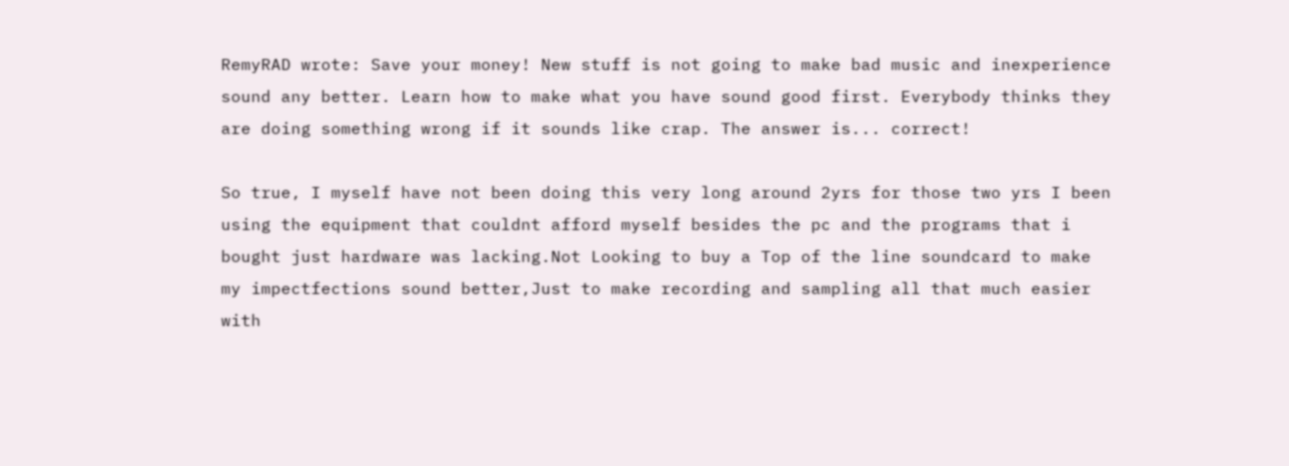RemyRAD wrote: Save your money! New stuff is not going to make bad music and inexperience sound any better. Learn how to make what you have sound good first. Everybody thinks they are doing something wrong if it sounds like crap. The answer is... correct!

So true, I myself have not been doing this very long around 2yrs for those two yrs I been using the equipment that couldnt afford myself besides the pc and the programs that i bought just hardware was lacking.Not Looking to buy a Top of the line soundcard to make my impectfections sound better,Just to make recording and sampling all that much easier with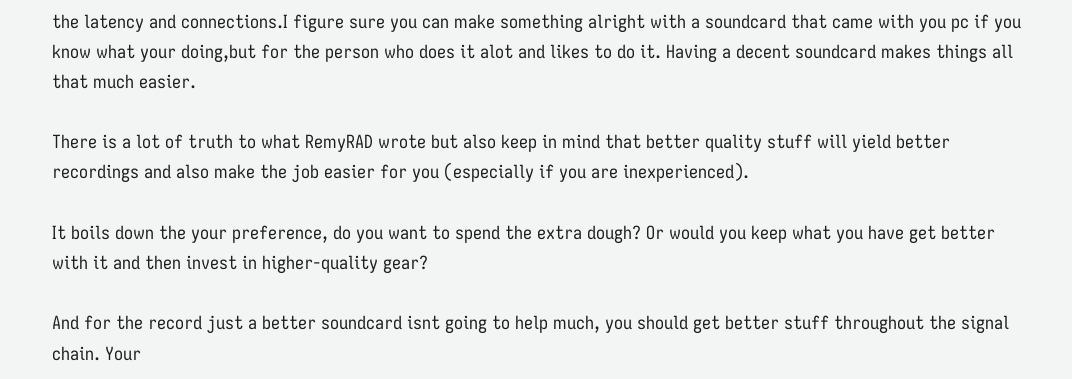the latency and connections.I figure sure you can make something alright with a soundcard that came with you pc if you know what your doing,but for the person who does it alot and likes to do it. Having a decent soundcard makes things all that much easier.

There is a lot of truth to what RemyRAD wrote but also keep in mind that better quality stuff will yield better recordings and also make the job easier for you (especially if you are inexperienced).

It boils down the your preference, do you want to spend the extra dough? Or would you keep what you have get better with it and then invest in higher-quality gear?

And for the record just a better soundcard isnt going to help much, you should get better stuff throughout the signal chain. Your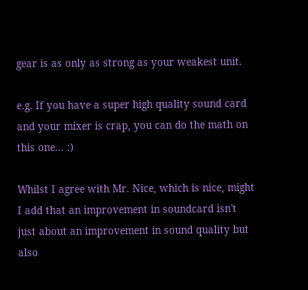gear is as only as strong as your weakest unit.

e.g. If you have a super high quality sound card and your mixer is crap, you can do the math on this one... :)

Whilst I agree with Mr. Nice, which is nice, might I add that an improvement in soundcard isn't just about an improvement in sound quality but also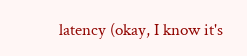latency (okay, I know it's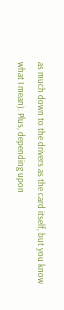as much down to the drivers as the card itself, but you know what I mean). Plus, depending upon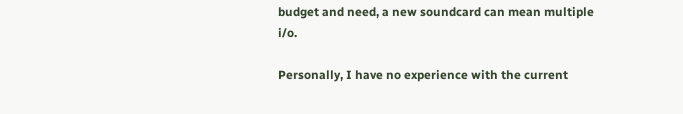budget and need, a new soundcard can mean multiple i/o.

Personally, I have no experience with the current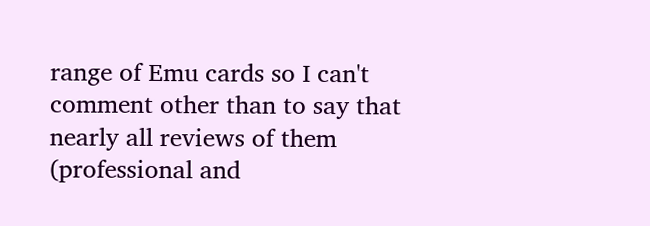range of Emu cards so I can't comment other than to say that nearly all reviews of them (professional and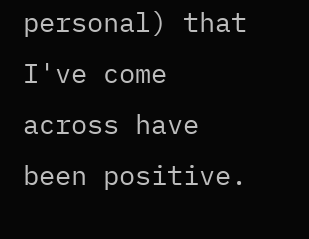personal) that I've come across have been positive.